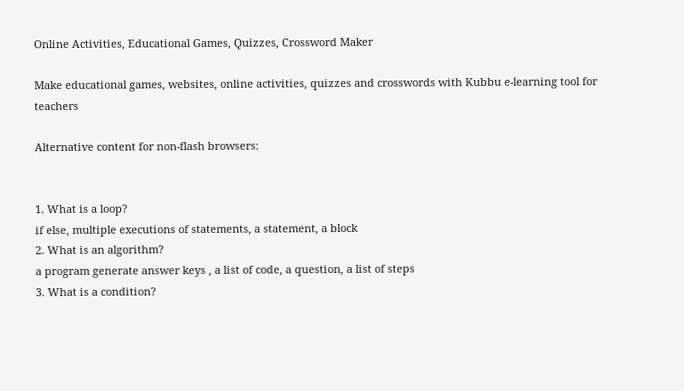Online Activities, Educational Games, Quizzes, Crossword Maker

Make educational games, websites, online activities, quizzes and crosswords with Kubbu e-learning tool for teachers

Alternative content for non-flash browsers:


1. What is a loop?
if else, multiple executions of statements, a statement, a block
2. What is an algorithm?
a program generate answer keys , a list of code, a question, a list of steps
3. What is a condition?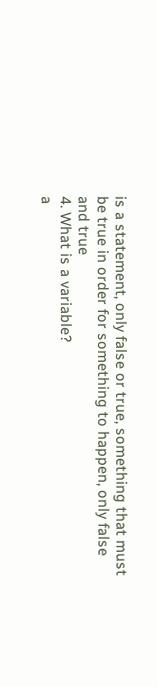is a statement, only false or true, something that must be true in order for something to happen, only false and true
4. What is a variable?
a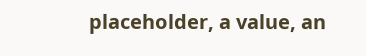placeholder, a value, an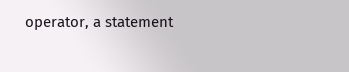operator, a statement